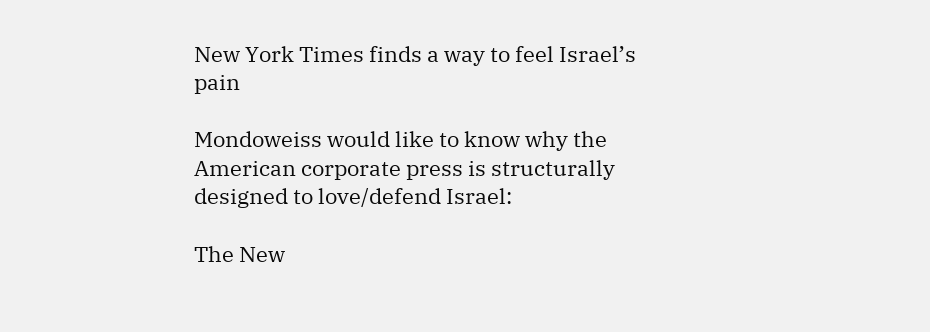New York Times finds a way to feel Israel’s pain

Mondoweiss would like to know why the American corporate press is structurally designed to love/defend Israel:

The New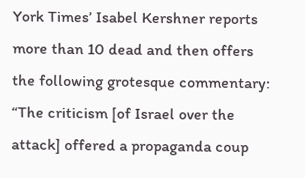York Times’ Isabel Kershner reports more than 10 dead and then offers the following grotesque commentary: “The criticism [of Israel over the attack] offered a propaganda coup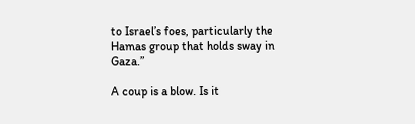to Israel’s foes, particularly the Hamas group that holds sway in Gaza.”

A coup is a blow. Is it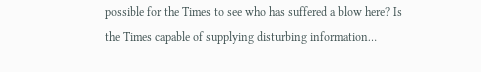possible for the Times to see who has suffered a blow here? Is the Times capable of supplying disturbing information…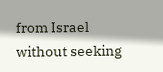from Israel without seeking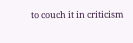to couch it in criticism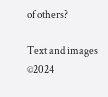of others?

Text and images ©2024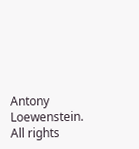Antony Loewenstein. All rights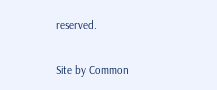reserved.

Site by Common